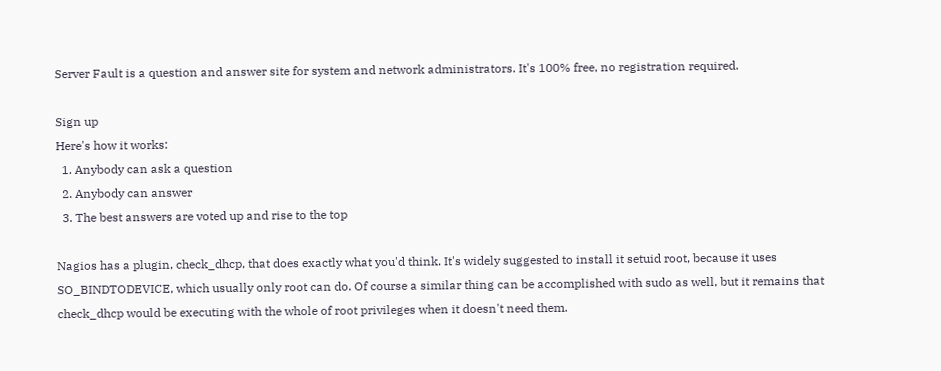Server Fault is a question and answer site for system and network administrators. It's 100% free, no registration required.

Sign up
Here's how it works:
  1. Anybody can ask a question
  2. Anybody can answer
  3. The best answers are voted up and rise to the top

Nagios has a plugin, check_dhcp, that does exactly what you'd think. It's widely suggested to install it setuid root, because it uses SO_BINDTODEVICE, which usually only root can do. Of course a similar thing can be accomplished with sudo as well, but it remains that check_dhcp would be executing with the whole of root privileges when it doesn't need them.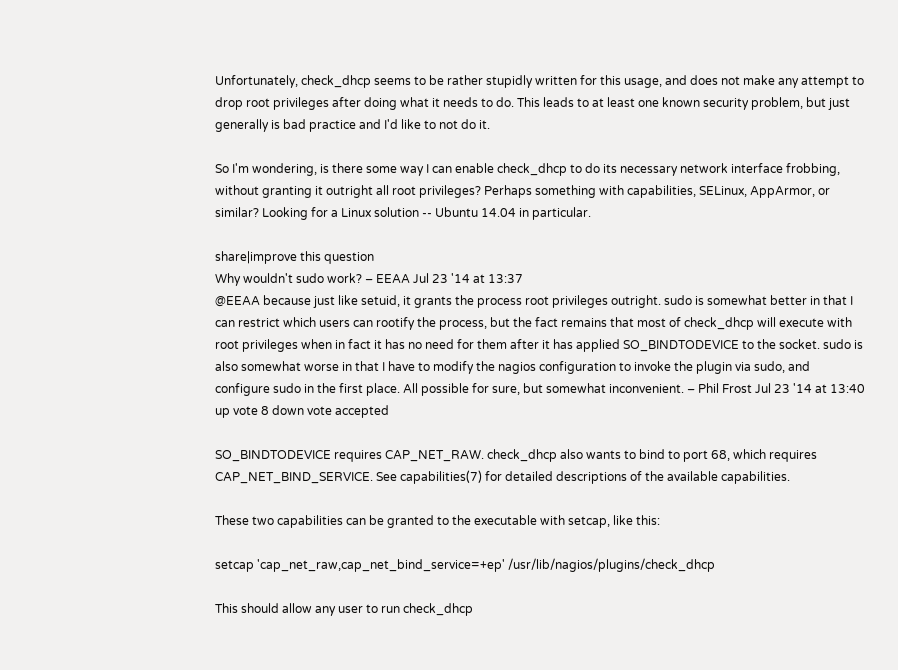Unfortunately, check_dhcp seems to be rather stupidly written for this usage, and does not make any attempt to drop root privileges after doing what it needs to do. This leads to at least one known security problem, but just generally is bad practice and I'd like to not do it.

So I'm wondering, is there some way I can enable check_dhcp to do its necessary network interface frobbing, without granting it outright all root privileges? Perhaps something with capabilities, SELinux, AppArmor, or similar? Looking for a Linux solution -- Ubuntu 14.04 in particular.

share|improve this question
Why wouldn't sudo work? – EEAA Jul 23 '14 at 13:37
@EEAA because just like setuid, it grants the process root privileges outright. sudo is somewhat better in that I can restrict which users can rootify the process, but the fact remains that most of check_dhcp will execute with root privileges when in fact it has no need for them after it has applied SO_BINDTODEVICE to the socket. sudo is also somewhat worse in that I have to modify the nagios configuration to invoke the plugin via sudo, and configure sudo in the first place. All possible for sure, but somewhat inconvenient. – Phil Frost Jul 23 '14 at 13:40
up vote 8 down vote accepted

SO_BINDTODEVICE requires CAP_NET_RAW. check_dhcp also wants to bind to port 68, which requires CAP_NET_BIND_SERVICE. See capabilities(7) for detailed descriptions of the available capabilities.

These two capabilities can be granted to the executable with setcap, like this:

setcap 'cap_net_raw,cap_net_bind_service=+ep' /usr/lib/nagios/plugins/check_dhcp

This should allow any user to run check_dhcp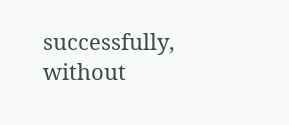successfully, without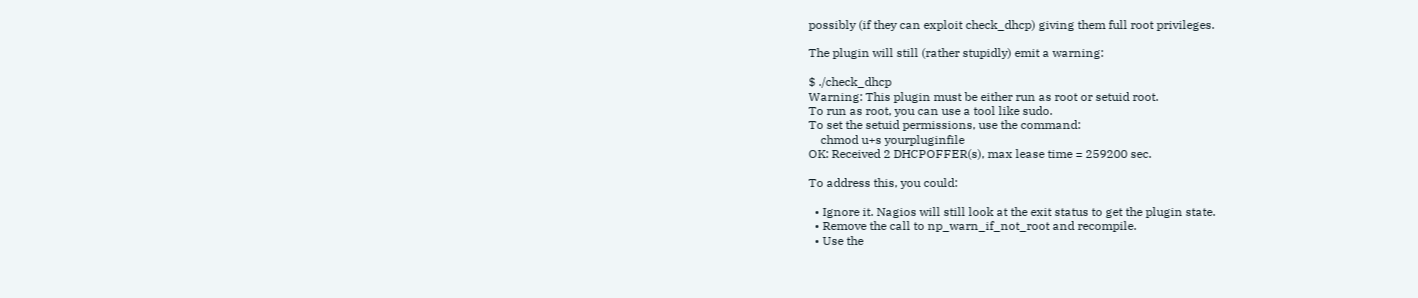possibly (if they can exploit check_dhcp) giving them full root privileges.

The plugin will still (rather stupidly) emit a warning:

$ ./check_dhcp
Warning: This plugin must be either run as root or setuid root.
To run as root, you can use a tool like sudo.
To set the setuid permissions, use the command:
    chmod u+s yourpluginfile
OK: Received 2 DHCPOFFER(s), max lease time = 259200 sec.

To address this, you could:

  • Ignore it. Nagios will still look at the exit status to get the plugin state.
  • Remove the call to np_warn_if_not_root and recompile.
  • Use the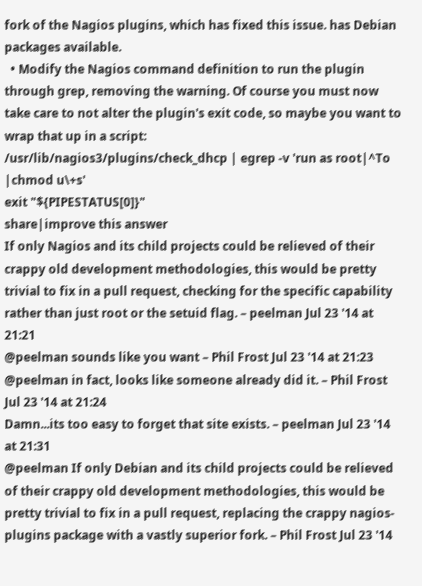fork of the Nagios plugins, which has fixed this issue. has Debian packages available.
  • Modify the Nagios command definition to run the plugin through grep, removing the warning. Of course you must now take care to not alter the plugin's exit code, so maybe you want to wrap that up in a script:
/usr/lib/nagios3/plugins/check_dhcp | egrep -v 'run as root|^To |chmod u\+s'
exit "${PIPESTATUS[0]}"
share|improve this answer
If only Nagios and its child projects could be relieved of their crappy old development methodologies, this would be pretty trivial to fix in a pull request, checking for the specific capability rather than just root or the setuid flag. – peelman Jul 23 '14 at 21:21
@peelman sounds like you want – Phil Frost Jul 23 '14 at 21:23
@peelman in fact, looks like someone already did it. – Phil Frost Jul 23 '14 at 21:24
Damn...its too easy to forget that site exists. – peelman Jul 23 '14 at 21:31
@peelman If only Debian and its child projects could be relieved of their crappy old development methodologies, this would be pretty trivial to fix in a pull request, replacing the crappy nagios-plugins package with a vastly superior fork. – Phil Frost Jul 23 '14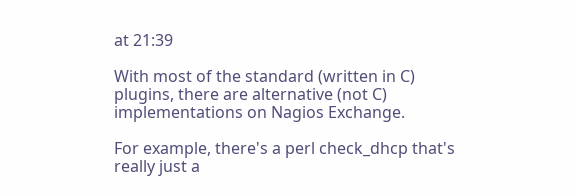at 21:39

With most of the standard (written in C) plugins, there are alternative (not C) implementations on Nagios Exchange.

For example, there's a perl check_dhcp that's really just a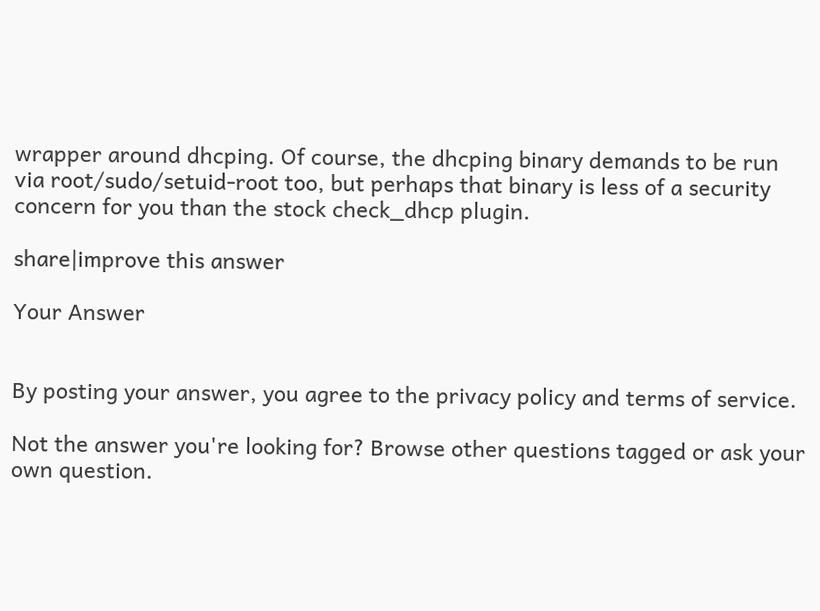wrapper around dhcping. Of course, the dhcping binary demands to be run via root/sudo/setuid-root too, but perhaps that binary is less of a security concern for you than the stock check_dhcp plugin.

share|improve this answer

Your Answer


By posting your answer, you agree to the privacy policy and terms of service.

Not the answer you're looking for? Browse other questions tagged or ask your own question.